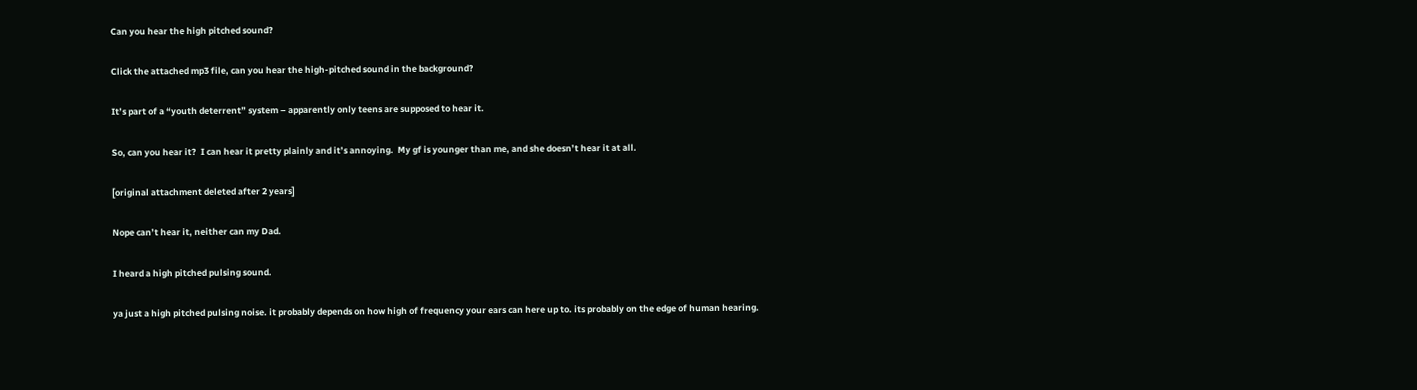Can you hear the high pitched sound?

Click the attached mp3 file, can you hear the high-pitched sound in the background?

It’s part of a “youth deterrent” system – apparently only teens are supposed to hear it.

So, can you hear it?  I can hear it pretty plainly and it’s annoying.  My gf is younger than me, and she doesn’t hear it at all.

[original attachment deleted after 2 years]

Nope can’t hear it, neither can my Dad.

I heard a high pitched pulsing sound.

ya just a high pitched pulsing noise. it probably depends on how high of frequency your ears can here up to. its probably on the edge of human hearing.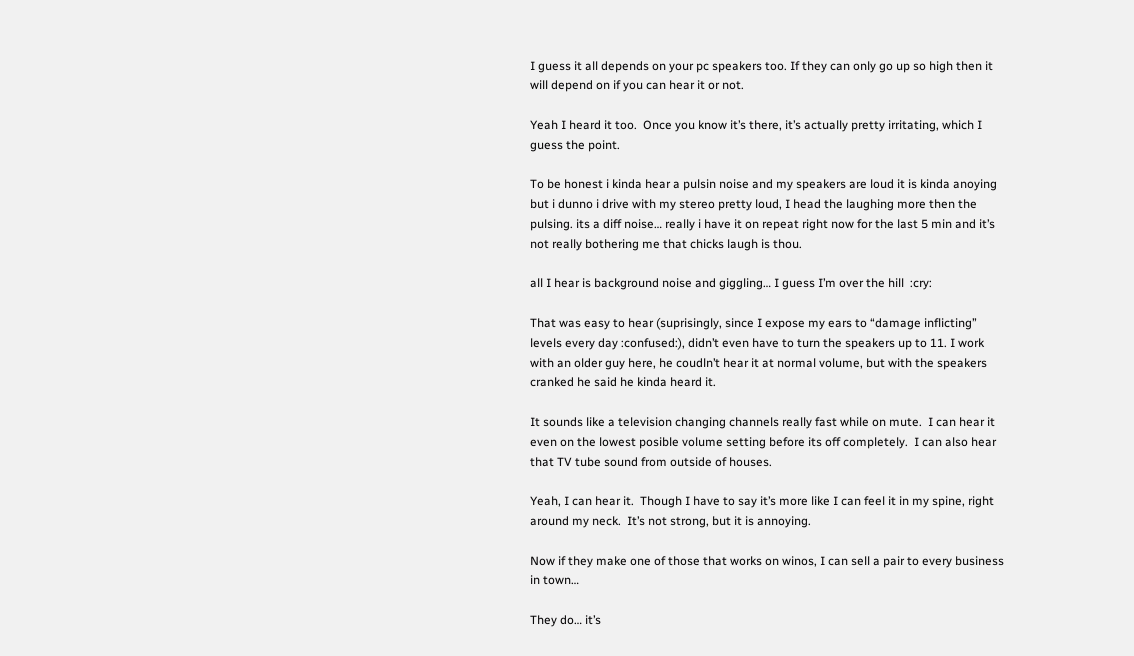I guess it all depends on your pc speakers too. If they can only go up so high then it will depend on if you can hear it or not.

Yeah I heard it too.  Once you know it’s there, it’s actually pretty irritating, which I guess the point.

To be honest i kinda hear a pulsin noise and my speakers are loud it is kinda anoying but i dunno i drive with my stereo pretty loud, I head the laughing more then the pulsing. its a diff noise… really i have it on repeat right now for the last 5 min and it’s not really bothering me that chicks laugh is thou.

all I hear is background noise and giggling… I guess I’m over the hill  :cry:

That was easy to hear (suprisingly, since I expose my ears to “damage inflicting” levels every day :confused:), didn’t even have to turn the speakers up to 11. I work with an older guy here, he coudln’t hear it at normal volume, but with the speakers cranked he said he kinda heard it.

It sounds like a television changing channels really fast while on mute.  I can hear it even on the lowest posible volume setting before its off completely.  I can also hear that TV tube sound from outside of houses.

Yeah, I can hear it.  Though I have to say it’s more like I can feel it in my spine, right around my neck.  It’s not strong, but it is annoying.

Now if they make one of those that works on winos, I can sell a pair to every business in town…

They do… it’s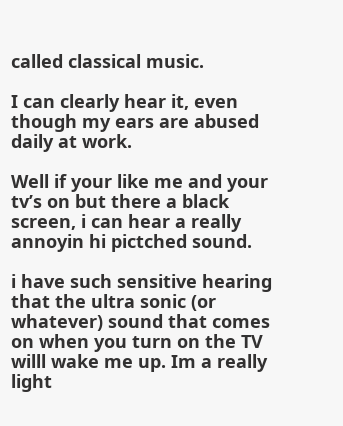called classical music.

I can clearly hear it, even though my ears are abused daily at work.

Well if your like me and your tv’s on but there a black screen, i can hear a really annoyin hi pictched sound.

i have such sensitive hearing that the ultra sonic (or whatever) sound that comes on when you turn on the TV willl wake me up. Im a really light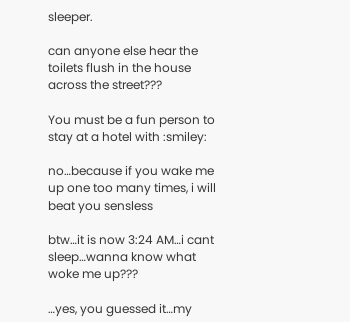sleeper.

can anyone else hear the toilets flush in the house across the street???

You must be a fun person to stay at a hotel with :smiley:

no…because if you wake me up one too many times, i will beat you sensless

btw…it is now 3:24 AM…i cant sleep…wanna know what woke me up???

…yes, you guessed it…my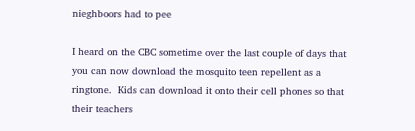nieghboors had to pee

I heard on the CBC sometime over the last couple of days that you can now download the mosquito teen repellent as a ringtone.  Kids can download it onto their cell phones so that their teachers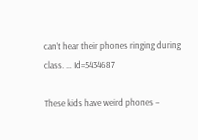can’t hear their phones ringing during class. … Id=5434687

These kids have weird phones –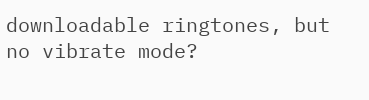downloadable ringtones, but no vibrate mode?